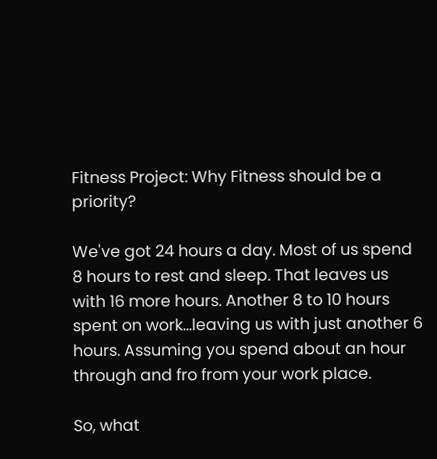Fitness Project: Why Fitness should be a priority?

We've got 24 hours a day. Most of us spend 8 hours to rest and sleep. That leaves us with 16 more hours. Another 8 to 10 hours spent on work...leaving us with just another 6 hours. Assuming you spend about an hour through and fro from your work place.

So, what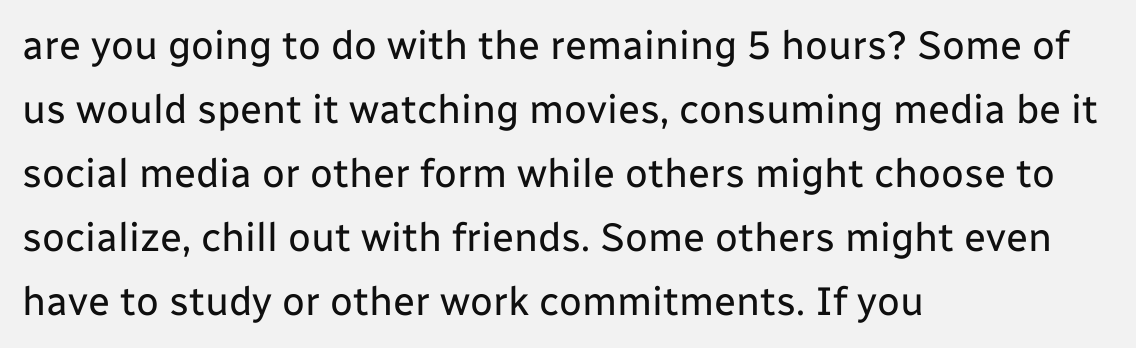are you going to do with the remaining 5 hours? Some of us would spent it watching movies, consuming media be it social media or other form while others might choose to socialize, chill out with friends. Some others might even have to study or other work commitments. If you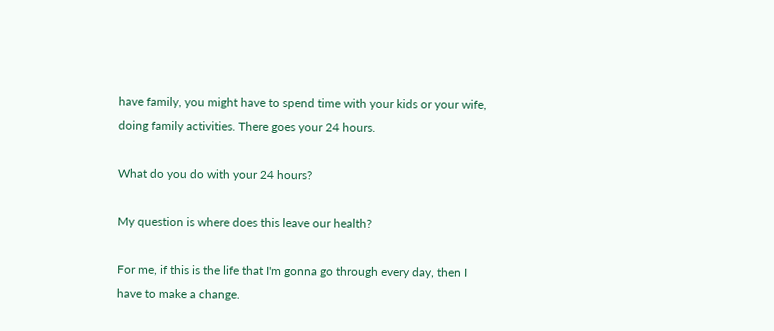have family, you might have to spend time with your kids or your wife, doing family activities. There goes your 24 hours.

What do you do with your 24 hours?

My question is where does this leave our health?

For me, if this is the life that I'm gonna go through every day, then I have to make a change.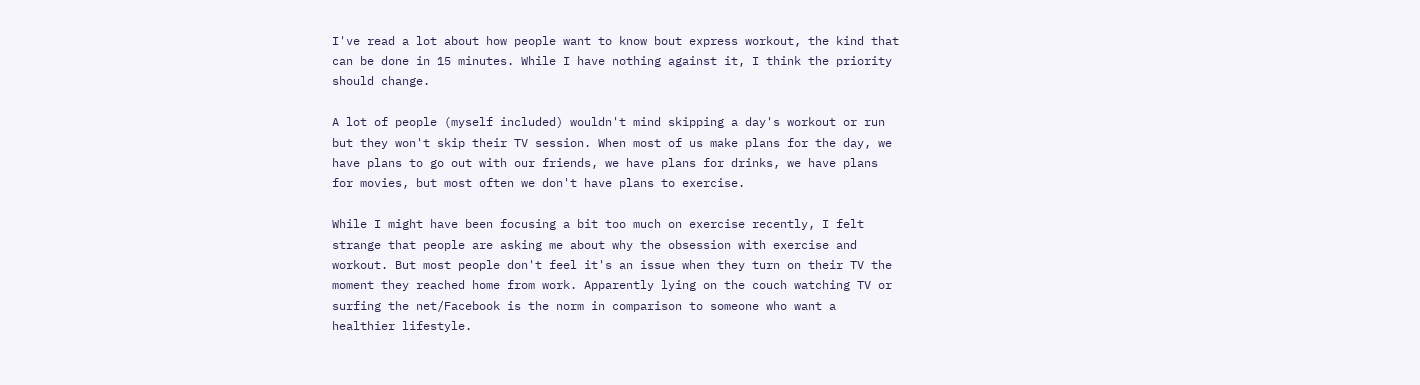I've read a lot about how people want to know bout express workout, the kind that can be done in 15 minutes. While I have nothing against it, I think the priority should change.

A lot of people (myself included) wouldn't mind skipping a day's workout or run but they won't skip their TV session. When most of us make plans for the day, we have plans to go out with our friends, we have plans for drinks, we have plans for movies, but most often we don't have plans to exercise.

While I might have been focusing a bit too much on exercise recently, I felt strange that people are asking me about why the obsession with exercise and workout. But most people don't feel it's an issue when they turn on their TV the moment they reached home from work. Apparently lying on the couch watching TV or surfing the net/Facebook is the norm in comparison to someone who want a healthier lifestyle.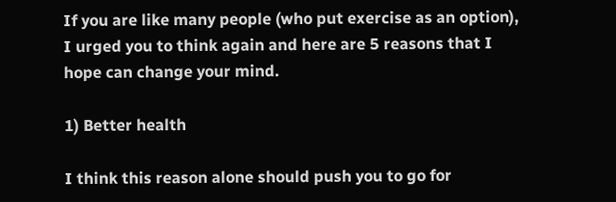If you are like many people (who put exercise as an option), I urged you to think again and here are 5 reasons that I hope can change your mind.

1) Better health

I think this reason alone should push you to go for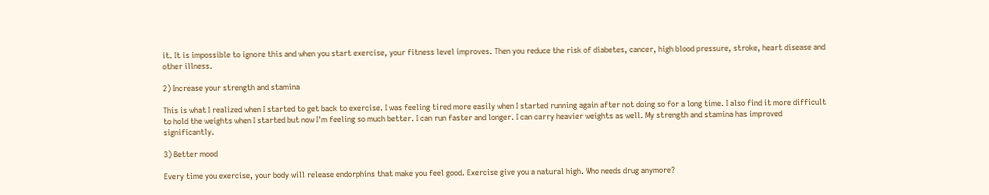it. It is impossible to ignore this and when you start exercise, your fitness level improves. Then you reduce the risk of diabetes, cancer, high blood pressure, stroke, heart disease and other illness.

2) Increase your strength and stamina

This is what I realized when I started to get back to exercise. I was feeling tired more easily when I started running again after not doing so for a long time. I also find it more difficult to hold the weights when I started but now I'm feeling so much better. I can run faster and longer. I can carry heavier weights as well. My strength and stamina has improved significantly.

3) Better mood

Every time you exercise, your body will release endorphins that make you feel good. Exercise give you a natural high. Who needs drug anymore?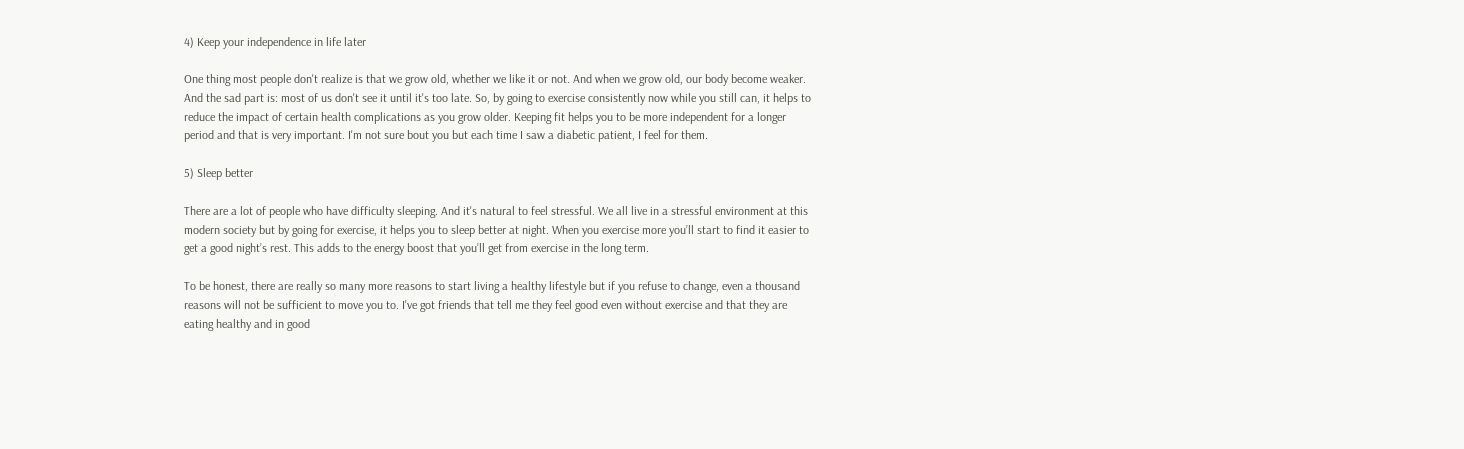4) Keep your independence in life later

One thing most people don't realize is that we grow old, whether we like it or not. And when we grow old, our body become weaker. And the sad part is: most of us don't see it until it's too late. So, by going to exercise consistently now while you still can, it helps to reduce the impact of certain health complications as you grow older. Keeping fit helps you to be more independent for a longer period and that is very important. I'm not sure bout you but each time I saw a diabetic patient, I feel for them.

5) Sleep better

There are a lot of people who have difficulty sleeping. And it's natural to feel stressful. We all live in a stressful environment at this modern society but by going for exercise, it helps you to sleep better at night. When you exercise more you’ll start to find it easier to get a good night’s rest. This adds to the energy boost that you’ll get from exercise in the long term.

To be honest, there are really so many more reasons to start living a healthy lifestyle but if you refuse to change, even a thousand reasons will not be sufficient to move you to. I've got friends that tell me they feel good even without exercise and that they are eating healthy and in good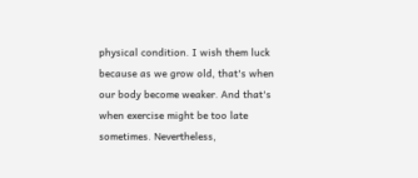physical condition. I wish them luck because as we grow old, that's when our body become weaker. And that's when exercise might be too late sometimes. Nevertheless,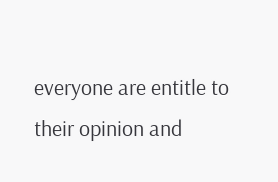everyone are entitle to their opinion and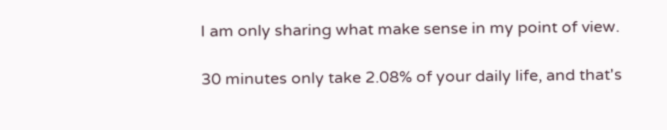I am only sharing what make sense in my point of view.

30 minutes only take 2.08% of your daily life, and that's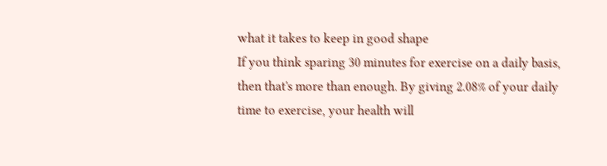what it takes to keep in good shape
If you think sparing 30 minutes for exercise on a daily basis, then that's more than enough. By giving 2.08% of your daily time to exercise, your health will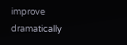improve dramatically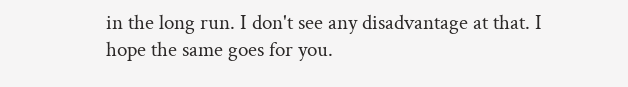in the long run. I don't see any disadvantage at that. I hope the same goes for you.